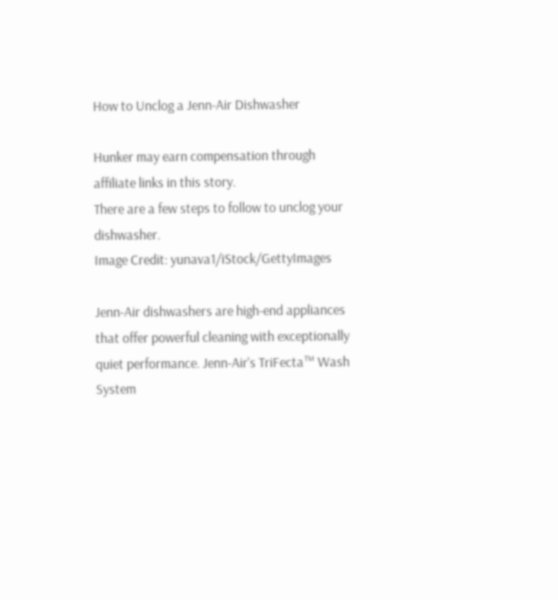How to Unclog a Jenn-Air Dishwasher

Hunker may earn compensation through affiliate links in this story.
There are a few steps to follow to unclog your dishwasher.
Image Credit: yunava1/iStock/GettyImages

Jenn-Air dishwashers are high-end appliances that offer powerful cleaning with exceptionally quiet performance. Jenn-Air's TriFecta™ Wash System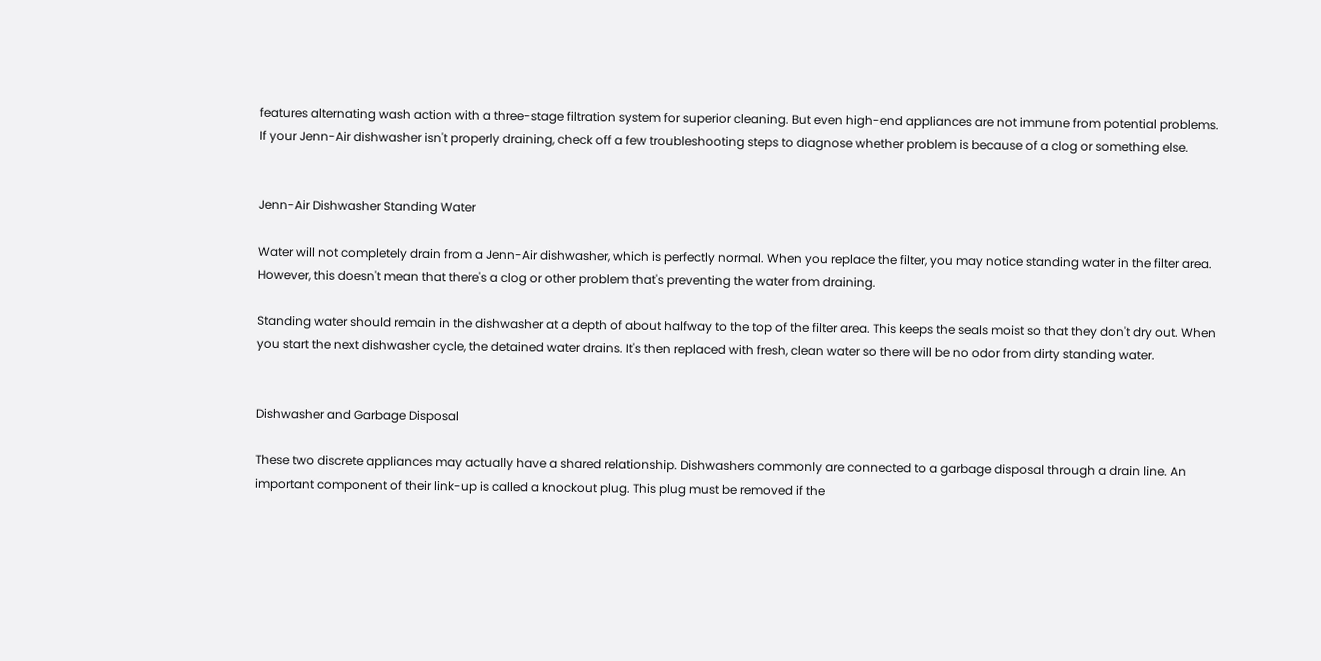features alternating wash action with a three-stage filtration system for superior cleaning. But even high-end appliances are not immune from potential problems. If your Jenn-Air dishwasher isn't properly draining, check off a few troubleshooting steps to diagnose whether problem is because of a clog or something else.


Jenn-Air Dishwasher Standing Water

Water will not completely drain from a Jenn-Air dishwasher, which is perfectly normal. When you replace the filter, you may notice standing water in the filter area. However, this doesn't mean that there's a clog or other problem that's preventing the water from draining.

Standing water should remain in the dishwasher at a depth of about halfway to the top of the filter area. This keeps the seals moist so that they don't dry out. When you start the next dishwasher cycle, the detained water drains. It's then replaced with fresh, clean water so there will be no odor from dirty standing water.


Dishwasher and Garbage Disposal

These two discrete appliances may actually have a shared relationship. Dishwashers commonly are connected to a garbage disposal through a drain line. An important component of their link-up is called a knockout plug. This plug must be removed if the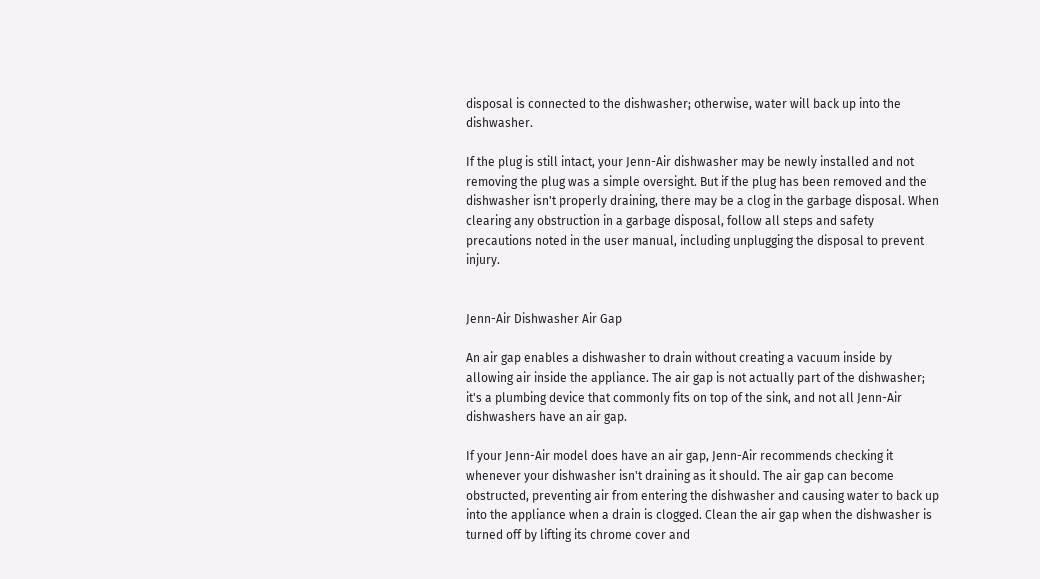disposal is connected to the dishwasher; otherwise, water will back up into the dishwasher.

If the plug is still intact, your Jenn-Air dishwasher may be newly installed and not removing the plug was a simple oversight. But if the plug has been removed and the dishwasher isn't properly draining, there may be a clog in the garbage disposal. When clearing any obstruction in a garbage disposal, follow all steps and safety precautions noted in the user manual, including unplugging the disposal to prevent injury.


Jenn-Air Dishwasher Air Gap

An air gap enables a dishwasher to drain without creating a vacuum inside by allowing air inside the appliance. The air gap is not actually part of the dishwasher; it's a plumbing device that commonly fits on top of the sink, and not all Jenn-Air dishwashers have an air gap.

If your Jenn-Air model does have an air gap, Jenn-Air recommends checking it whenever your dishwasher isn't draining as it should. The air gap can become obstructed, preventing air from entering the dishwasher and causing water to back up into the appliance when a drain is clogged. Clean the air gap when the dishwasher is turned off by lifting its chrome cover and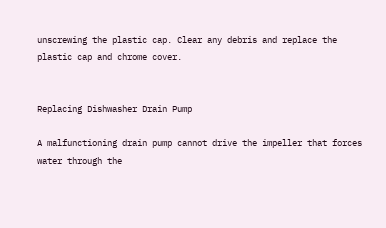unscrewing the plastic cap. Clear any debris and replace the plastic cap and chrome cover.


Replacing Dishwasher Drain Pump

A malfunctioning drain pump cannot drive the impeller that forces water through the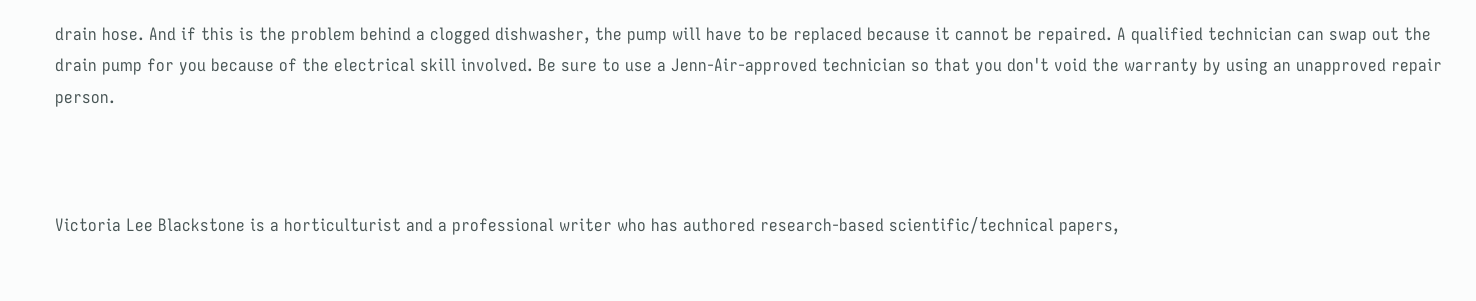drain hose. And if this is the problem behind a clogged dishwasher, the pump will have to be replaced because it cannot be repaired. A qualified technician can swap out the drain pump for you because of the electrical skill involved. Be sure to use a Jenn-Air-approved technician so that you don't void the warranty by using an unapproved repair person.



Victoria Lee Blackstone is a horticulturist and a professional writer who has authored research-based scientific/technical papers,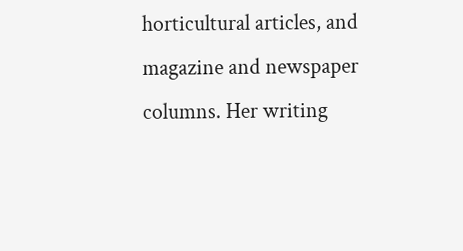horticultural articles, and magazine and newspaper columns. Her writing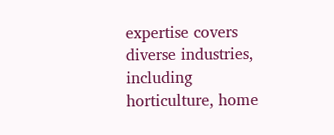expertise covers diverse industries, including horticulture, home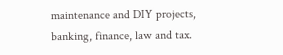maintenance and DIY projects, banking, finance, law and tax.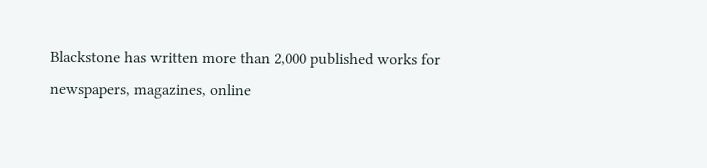Blackstone has written more than 2,000 published works for newspapers, magazines, online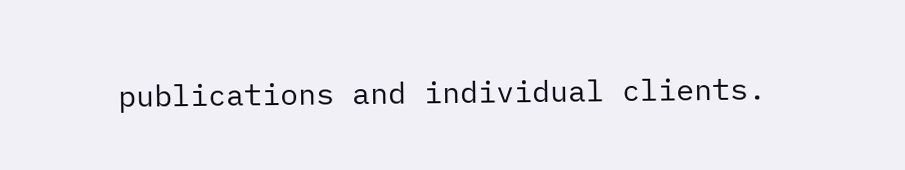publications and individual clients.